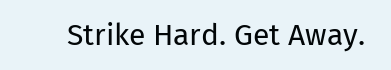Strike Hard. Get Away.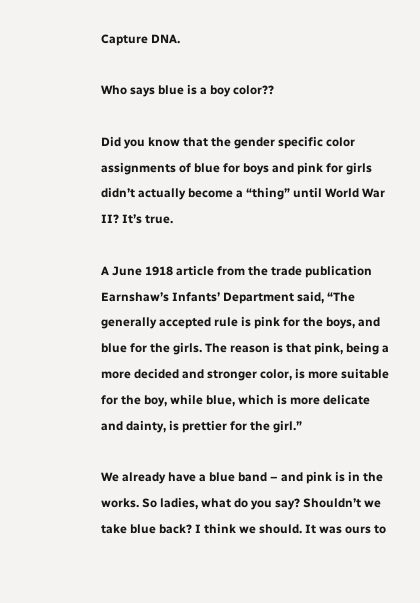Capture DNA.

Who says blue is a boy color??

Did you know that the gender specific color assignments of blue for boys and pink for girls didn’t actually become a “thing” until World War II? It’s true.

A June 1918 article from the trade publication Earnshaw’s Infants’ Department said, “The generally accepted rule is pink for the boys, and blue for the girls. The reason is that pink, being a more decided and stronger color, is more suitable for the boy, while blue, which is more delicate and dainty, is prettier for the girl.”

We already have a blue band – and pink is in the works. So ladies, what do you say? Shouldn’t we take blue back? I think we should. It was ours to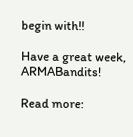begin with!!

Have a great week, ARMABandits!

Read more: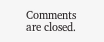Comments are closed.